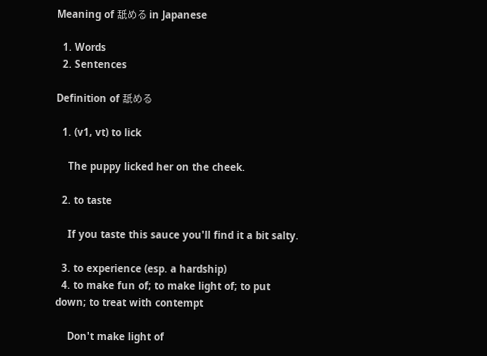Meaning of 舐める in Japanese

  1. Words
  2. Sentences

Definition of 舐める

  1. (v1, vt) to lick

    The puppy licked her on the cheek.

  2. to taste

    If you taste this sauce you'll find it a bit salty.

  3. to experience (esp. a hardship)
  4. to make fun of; to make light of; to put down; to treat with contempt

    Don't make light of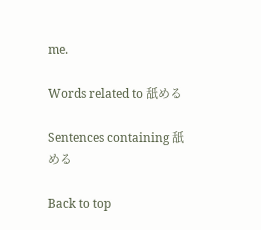me.

Words related to 舐める

Sentences containing 舐める

Back to top